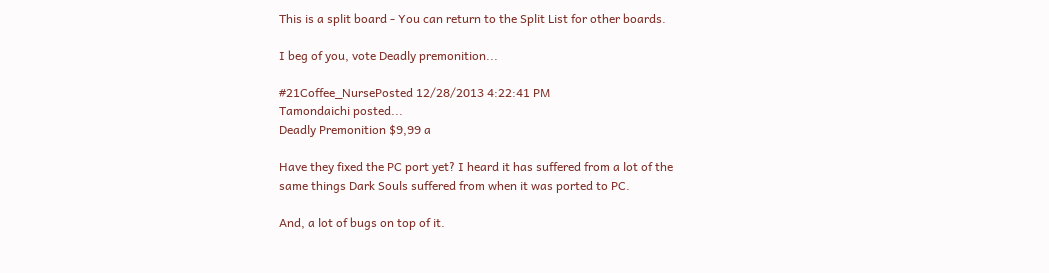This is a split board - You can return to the Split List for other boards.

I beg of you, vote Deadly premonition...

#21Coffee_NursePosted 12/28/2013 4:22:41 PM
Tamondaichi posted...
Deadly Premonition $9,99 a

Have they fixed the PC port yet? I heard it has suffered from a lot of the same things Dark Souls suffered from when it was ported to PC.

And, a lot of bugs on top of it.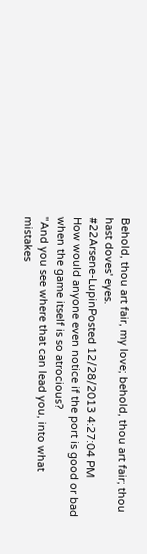Behold, thou art fair, my love; behold, thou art fair; thou hast doves' eyes.
#22Arsene-LupinPosted 12/28/2013 4:27:04 PM
How would anyone even notice if the port is good or bad when the game itself is so atrocious?
"And you see where that can lead you, into what mistakes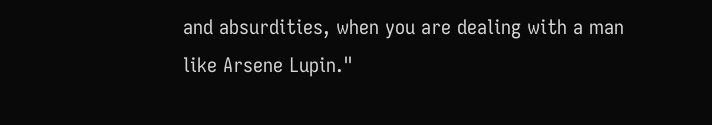and absurdities, when you are dealing with a man like Arsene Lupin."